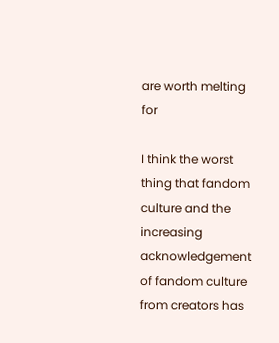are worth melting for

I think the worst thing that fandom culture and the increasing acknowledgement of fandom culture from creators has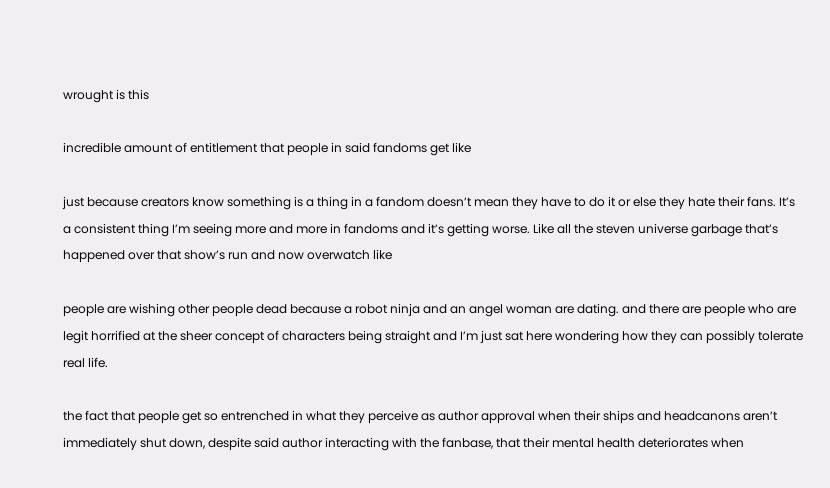wrought is this

incredible amount of entitlement that people in said fandoms get like

just because creators know something is a thing in a fandom doesn’t mean they have to do it or else they hate their fans. It’s a consistent thing I’m seeing more and more in fandoms and it’s getting worse. Like all the steven universe garbage that’s happened over that show’s run and now overwatch like

people are wishing other people dead because a robot ninja and an angel woman are dating. and there are people who are legit horrified at the sheer concept of characters being straight and I’m just sat here wondering how they can possibly tolerate real life.

the fact that people get so entrenched in what they perceive as author approval when their ships and headcanons aren’t immediately shut down, despite said author interacting with the fanbase, that their mental health deteriorates when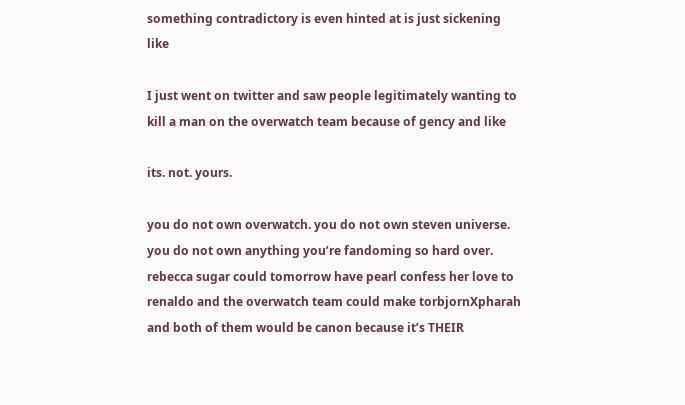something contradictory is even hinted at is just sickening like

I just went on twitter and saw people legitimately wanting to kill a man on the overwatch team because of gency and like

its. not. yours.

you do not own overwatch. you do not own steven universe. you do not own anything you’re fandoming so hard over. rebecca sugar could tomorrow have pearl confess her love to renaldo and the overwatch team could make torbjornXpharah and both of them would be canon because it’s THEIR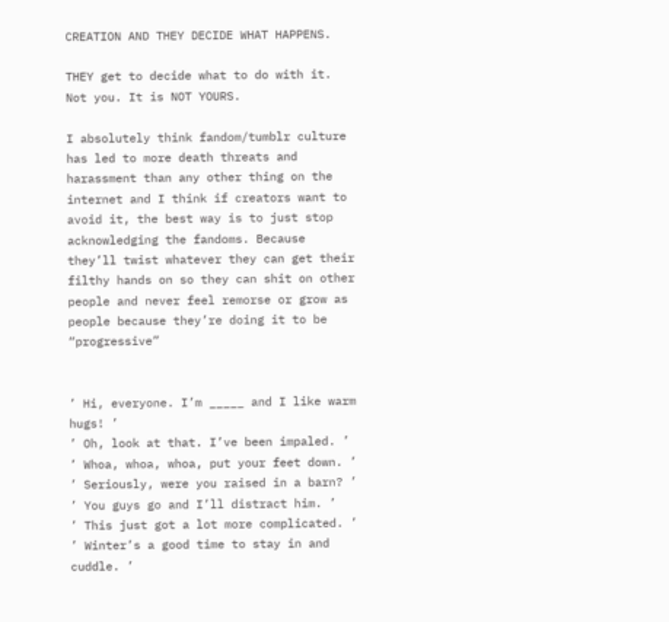CREATION AND THEY DECIDE WHAT HAPPENS.

THEY get to decide what to do with it. Not you. It is NOT YOURS.

I absolutely think fandom/tumblr culture has led to more death threats and harassment than any other thing on the internet and I think if creators want to avoid it, the best way is to just stop acknowledging the fandoms. Because they’ll twist whatever they can get their filthy hands on so they can shit on other people and never feel remorse or grow as people because they’re doing it to be “progressive”


’ Hi, everyone. I’m _____ and I like warm hugs! ’
’ Oh, look at that. I’ve been impaled. ’
’ Whoa, whoa, whoa, put your feet down. ’
’ Seriously, were you raised in a barn? ’
’ You guys go and I’ll distract him. ’
’ This just got a lot more complicated. ’
’ Winter’s a good time to stay in and cuddle. ’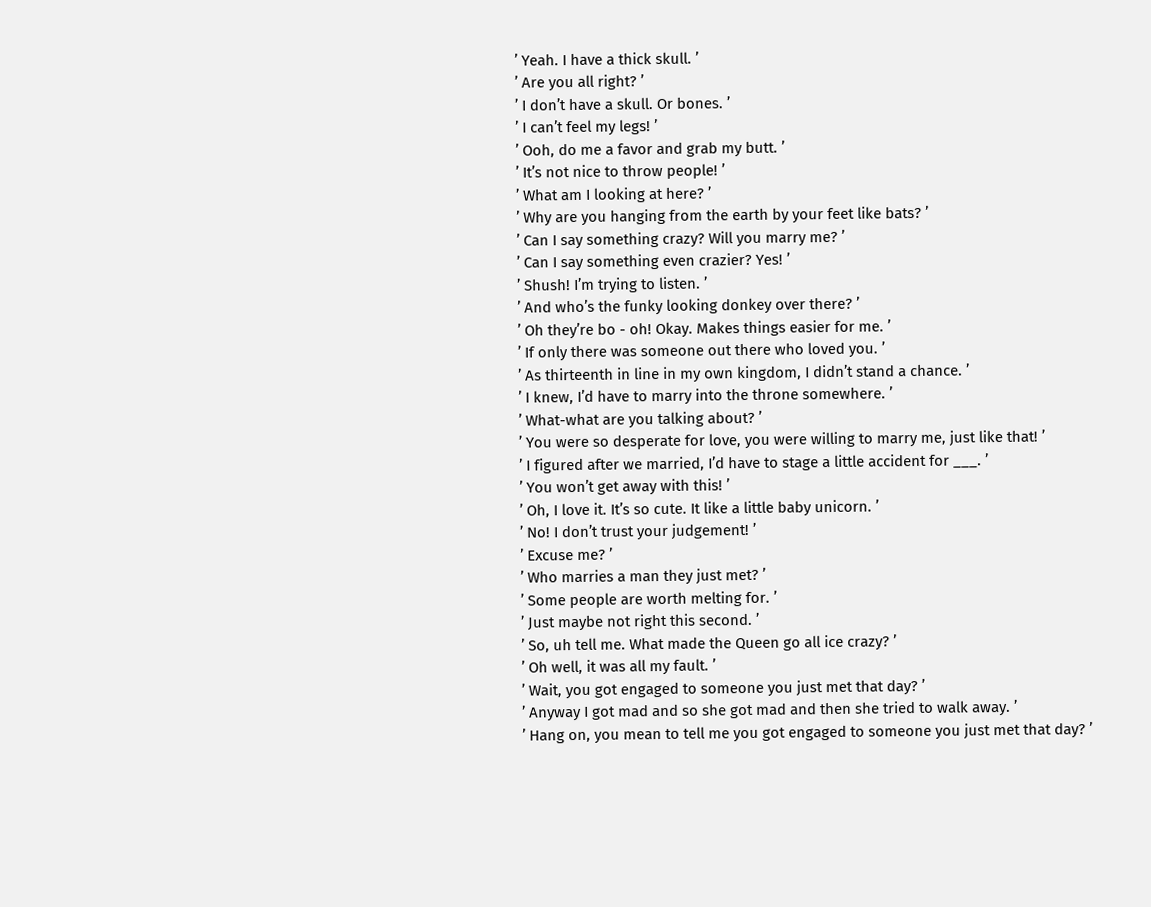’ Yeah. I have a thick skull. ’
’ Are you all right? ’
’ I don’t have a skull. Or bones. ’
’ I can’t feel my legs! ’
’ Ooh, do me a favor and grab my butt. ’
’ It’s not nice to throw people! ’
’ What am I looking at here? ’
’ Why are you hanging from the earth by your feet like bats? ’
’ Can I say something crazy? Will you marry me? ’
’ Can I say something even crazier? Yes! ’
’ Shush! I’m trying to listen. ’
’ And who’s the funky looking donkey over there? ’
’ Oh they’re bo - oh! Okay. Makes things easier for me. ’
’ If only there was someone out there who loved you. ’
’ As thirteenth in line in my own kingdom, I didn’t stand a chance. ’
’ I knew, I’d have to marry into the throne somewhere. ’
’ What-what are you talking about? ’
’ You were so desperate for love, you were willing to marry me, just like that! ’
’ I figured after we married, I’d have to stage a little accident for ___. ’
’ You won’t get away with this! ’
’ Oh, I love it. It’s so cute. It like a little baby unicorn. ’
’ No! I don’t trust your judgement! ’
’ Excuse me? ’
’ Who marries a man they just met? ’
’ Some people are worth melting for. ’
’ Just maybe not right this second. ’
’ So, uh tell me. What made the Queen go all ice crazy? ’
’ Oh well, it was all my fault. ’
’ Wait, you got engaged to someone you just met that day? ’
’ Anyway I got mad and so she got mad and then she tried to walk away. ’
’ Hang on, you mean to tell me you got engaged to someone you just met that day? ’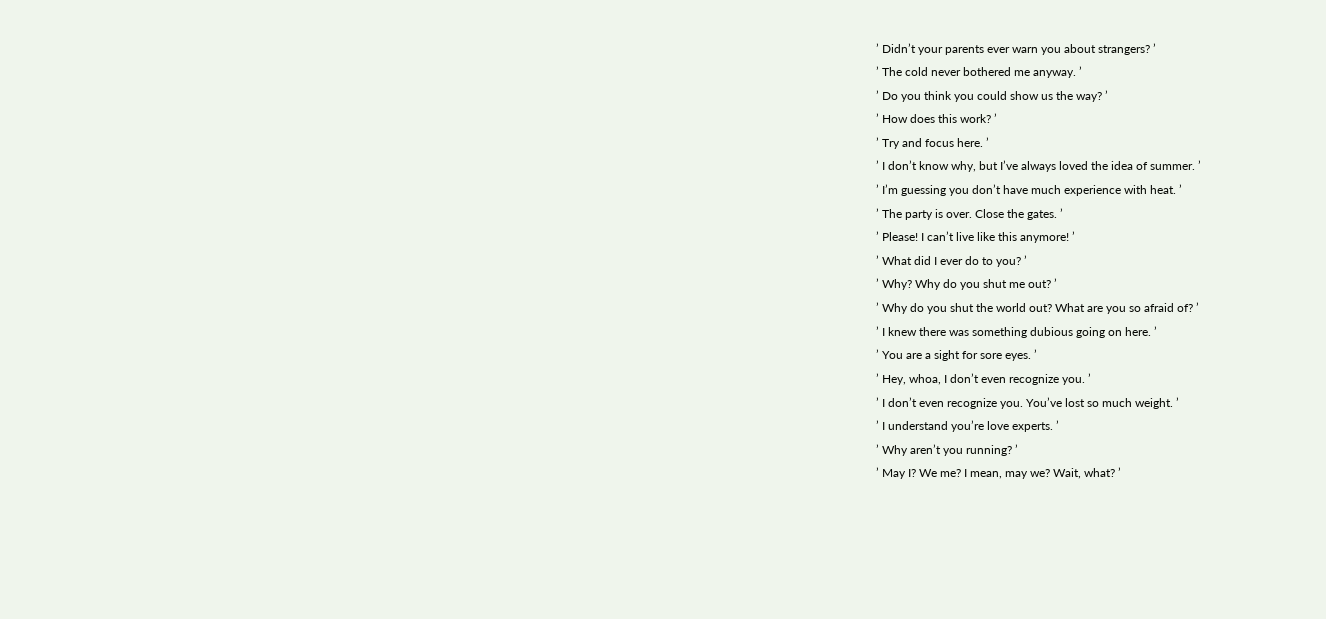’ Didn’t your parents ever warn you about strangers? ’
’ The cold never bothered me anyway. ’
’ Do you think you could show us the way? ’
’ How does this work? ’
’ Try and focus here. ’
’ I don’t know why, but I’ve always loved the idea of summer. ’
’ I’m guessing you don’t have much experience with heat. ’
’ The party is over. Close the gates. ’
’ Please! I can’t live like this anymore! ’
’ What did I ever do to you? ’
’ Why? Why do you shut me out? ’
’ Why do you shut the world out? What are you so afraid of? ’
’ I knew there was something dubious going on here. ’
’ You are a sight for sore eyes. ’
’ Hey, whoa, I don’t even recognize you. ’
’ I don’t even recognize you. You’ve lost so much weight. ’
’ I understand you’re love experts. ’
’ Why aren’t you running? ’
’ May I? We me? I mean, may we? Wait, what? ’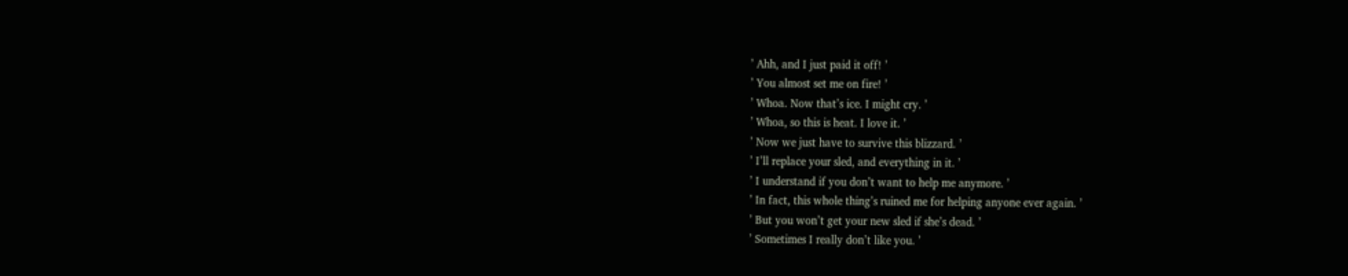’ Ahh, and I just paid it off! ’
’ You almost set me on fire! ’
’ Whoa. Now that’s ice. I might cry. ’
’ Whoa, so this is heat. I love it. ’
’ Now we just have to survive this blizzard. ’
’ I’ll replace your sled, and everything in it. ’
’ I understand if you don’t want to help me anymore. ’
’ In fact, this whole thing’s ruined me for helping anyone ever again. ’
’ But you won’t get your new sled if she’s dead. ’
’ Sometimes I really don’t like you. ’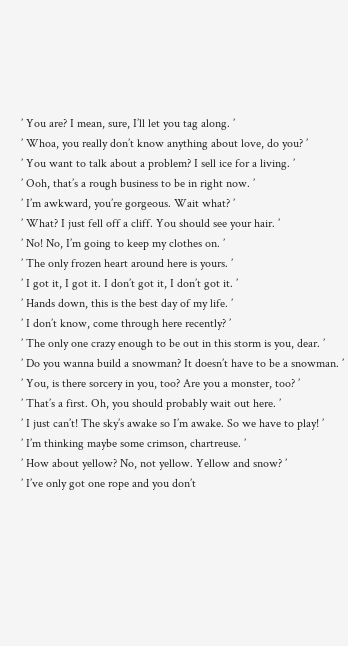’ You are? I mean, sure, I’ll let you tag along. ’
’ Whoa, you really don’t know anything about love, do you? ’
’ You want to talk about a problem? I sell ice for a living. ’
’ Ooh, that’s a rough business to be in right now. ’
’ I’m awkward, you’re gorgeous. Wait what? ’
’ What? I just fell off a cliff. You should see your hair. ’
’ No! No, I’m going to keep my clothes on. ’
’ The only frozen heart around here is yours. ’
’ I got it, I got it. I don’t got it, I don’t got it. ’
’ Hands down, this is the best day of my life. ’
’ I don’t know, come through here recently? ’
’ The only one crazy enough to be out in this storm is you, dear. ’
’ Do you wanna build a snowman? It doesn’t have to be a snowman. ’
’ You, is there sorcery in you, too? Are you a monster, too? ’
’ That’s a first. Oh, you should probably wait out here. ’
’ I just can’t! The sky’s awake so I’m awake. So we have to play! ’
’ I’m thinking maybe some crimson, chartreuse. ’
’ How about yellow? No, not yellow. Yellow and snow? ’
’ I’ve only got one rope and you don’t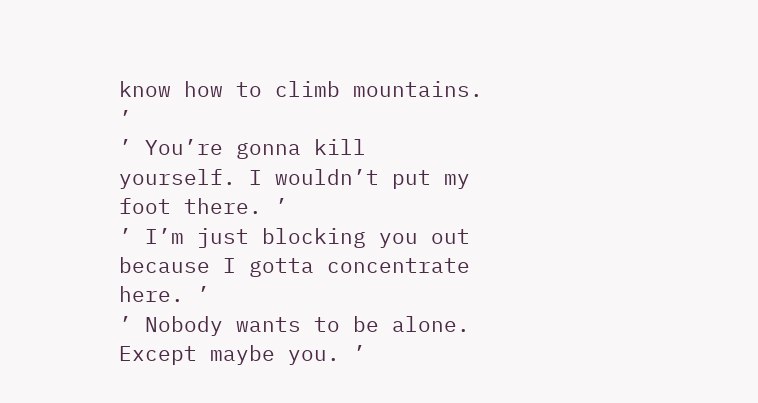know how to climb mountains. ’
’ You’re gonna kill yourself. I wouldn’t put my foot there. ’
’ I’m just blocking you out because I gotta concentrate here. ’
’ Nobody wants to be alone. Except maybe you. ’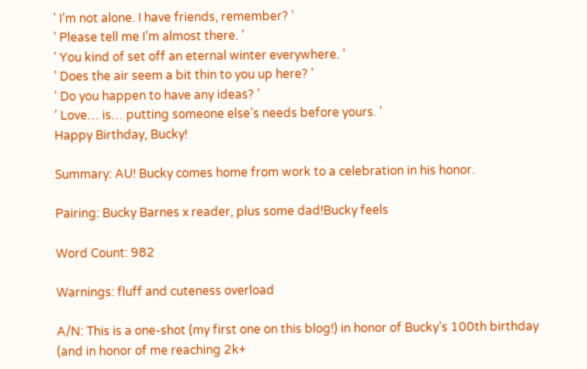’ I’m not alone. I have friends, remember? ’
’ Please tell me I’m almost there. ’
’ You kind of set off an eternal winter everywhere. ’
’ Does the air seem a bit thin to you up here? ’
’ Do you happen to have any ideas? ’
’ Love… is… putting someone else’s needs before yours. ’
Happy Birthday, Bucky!

Summary: AU! Bucky comes home from work to a celebration in his honor.

Pairing: Bucky Barnes x reader, plus some dad!Bucky feels

Word Count: 982

Warnings: fluff and cuteness overload

A/N: This is a one-shot (my first one on this blog!) in honor of Bucky’s 100th birthday (and in honor of me reaching 2k+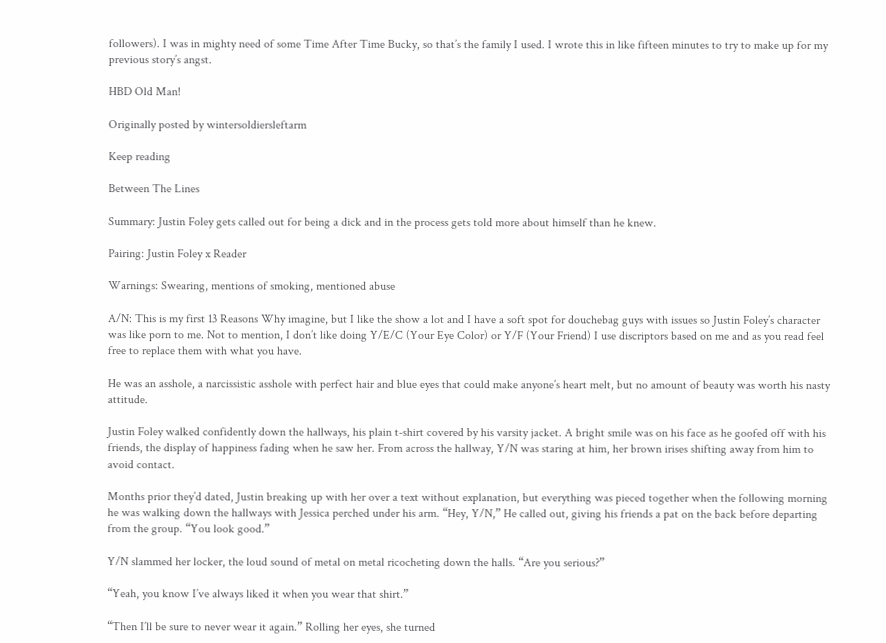followers). I was in mighty need of some Time After Time Bucky, so that’s the family I used. I wrote this in like fifteen minutes to try to make up for my previous story’s angst.

HBD Old Man!

Originally posted by wintersoldiersleftarm

Keep reading

Between The Lines

Summary: Justin Foley gets called out for being a dick and in the process gets told more about himself than he knew.

Pairing: Justin Foley x Reader

Warnings: Swearing, mentions of smoking, mentioned abuse

A/N: This is my first 13 Reasons Why imagine, but I like the show a lot and I have a soft spot for douchebag guys with issues so Justin Foley’s character was like porn to me. Not to mention, I don’t like doing Y/E/C (Your Eye Color) or Y/F (Your Friend) I use discriptors based on me and as you read feel free to replace them with what you have.

He was an asshole, a narcissistic asshole with perfect hair and blue eyes that could make anyone’s heart melt, but no amount of beauty was worth his nasty attitude.

Justin Foley walked confidently down the hallways, his plain t-shirt covered by his varsity jacket. A bright smile was on his face as he goofed off with his friends, the display of happiness fading when he saw her. From across the hallway, Y/N was staring at him, her brown irises shifting away from him to avoid contact.

Months prior they’d dated, Justin breaking up with her over a text without explanation, but everything was pieced together when the following morning he was walking down the hallways with Jessica perched under his arm. “Hey, Y/N,” He called out, giving his friends a pat on the back before departing from the group. “You look good.”

Y/N slammed her locker, the loud sound of metal on metal ricocheting down the halls. “Are you serious?”

“Yeah, you know I’ve always liked it when you wear that shirt.”

“Then I’ll be sure to never wear it again.” Rolling her eyes, she turned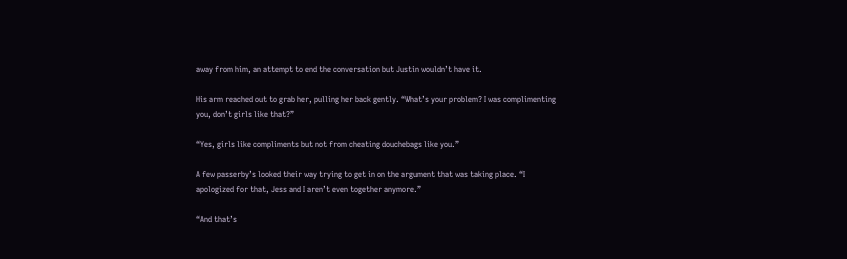away from him, an attempt to end the conversation but Justin wouldn’t have it.

His arm reached out to grab her, pulling her back gently. “What’s your problem? I was complimenting you, don’t girls like that?”

“Yes, girls like compliments but not from cheating douchebags like you.”

A few passerby’s looked their way trying to get in on the argument that was taking place. “I apologized for that, Jess and I aren’t even together anymore.”

“And that’s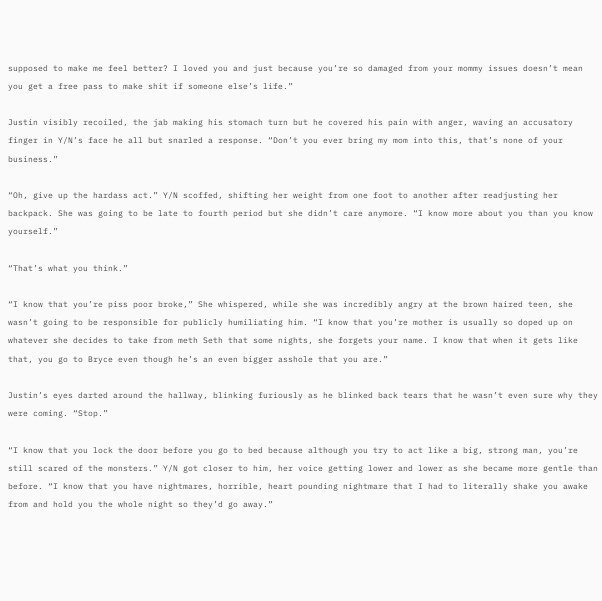supposed to make me feel better? I loved you and just because you’re so damaged from your mommy issues doesn’t mean you get a free pass to make shit if someone else’s life.”

Justin visibly recoiled, the jab making his stomach turn but he covered his pain with anger, waving an accusatory finger in Y/N’s face he all but snarled a response. “Don’t you ever bring my mom into this, that’s none of your business.”

“Oh, give up the hardass act.” Y/N scoffed, shifting her weight from one foot to another after readjusting her backpack. She was going to be late to fourth period but she didn’t care anymore. “I know more about you than you know yourself.”

“That’s what you think.”

“I know that you’re piss poor broke,” She whispered, while she was incredibly angry at the brown haired teen, she wasn’t going to be responsible for publicly humiliating him. “I know that you’re mother is usually so doped up on whatever she decides to take from meth Seth that some nights, she forgets your name. I know that when it gets like that, you go to Bryce even though he’s an even bigger asshole that you are.”

Justin’s eyes darted around the hallway, blinking furiously as he blinked back tears that he wasn’t even sure why they were coming. “Stop.”

“I know that you lock the door before you go to bed because although you try to act like a big, strong man, you’re still scared of the monsters.” Y/N got closer to him, her voice getting lower and lower as she became more gentle than before. “I know that you have nightmares, horrible, heart pounding nightmare that I had to literally shake you awake from and hold you the whole night so they’d go away.”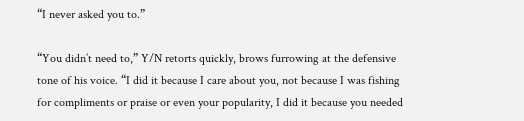“I never asked you to.”

“You didn’t need to,” Y/N retorts quickly, brows furrowing at the defensive tone of his voice. “I did it because I care about you, not because I was fishing for compliments or praise or even your popularity, I did it because you needed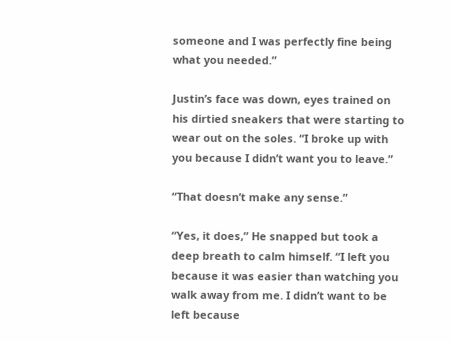someone and I was perfectly fine being what you needed.”

Justin’s face was down, eyes trained on his dirtied sneakers that were starting to wear out on the soles. “I broke up with you because I didn’t want you to leave.”

“That doesn’t make any sense.”

“Yes, it does,” He snapped but took a deep breath to calm himself. “I left you because it was easier than watching you walk away from me. I didn’t want to be left because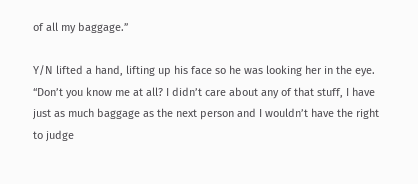of all my baggage.”

Y/N lifted a hand, lifting up his face so he was looking her in the eye. “Don’t you know me at all? I didn’t care about any of that stuff, I have just as much baggage as the next person and I wouldn’t have the right to judge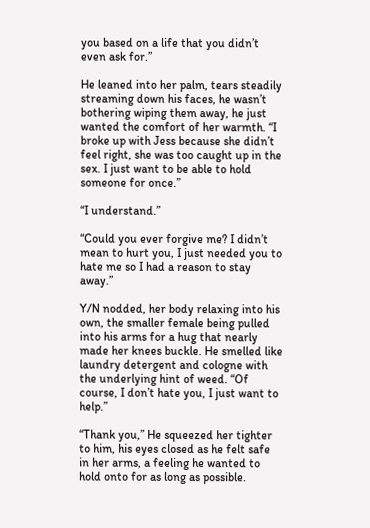you based on a life that you didn’t even ask for.”

He leaned into her palm, tears steadily streaming down his faces, he wasn’t bothering wiping them away, he just wanted the comfort of her warmth. “I broke up with Jess because she didn’t feel right, she was too caught up in the sex. I just want to be able to hold someone for once.”

“I understand.”

“Could you ever forgive me? I didn’t mean to hurt you, I just needed you to hate me so I had a reason to stay away.”

Y/N nodded, her body relaxing into his own, the smaller female being pulled into his arms for a hug that nearly made her knees buckle. He smelled like laundry detergent and cologne with the underlying hint of weed. “Of course, I don’t hate you, I just want to help.”

“Thank you,” He squeezed her tighter to him, his eyes closed as he felt safe in her arms, a feeling he wanted to hold onto for as long as possible.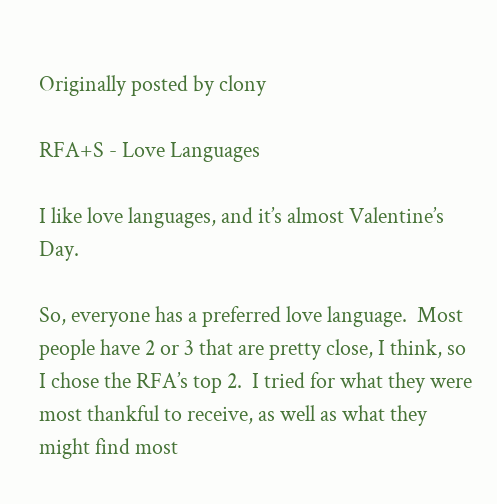Originally posted by clony

RFA+S - Love Languages

I like love languages, and it’s almost Valentine’s Day.

So, everyone has a preferred love language.  Most people have 2 or 3 that are pretty close, I think, so I chose the RFA’s top 2.  I tried for what they were most thankful to receive, as well as what they might find most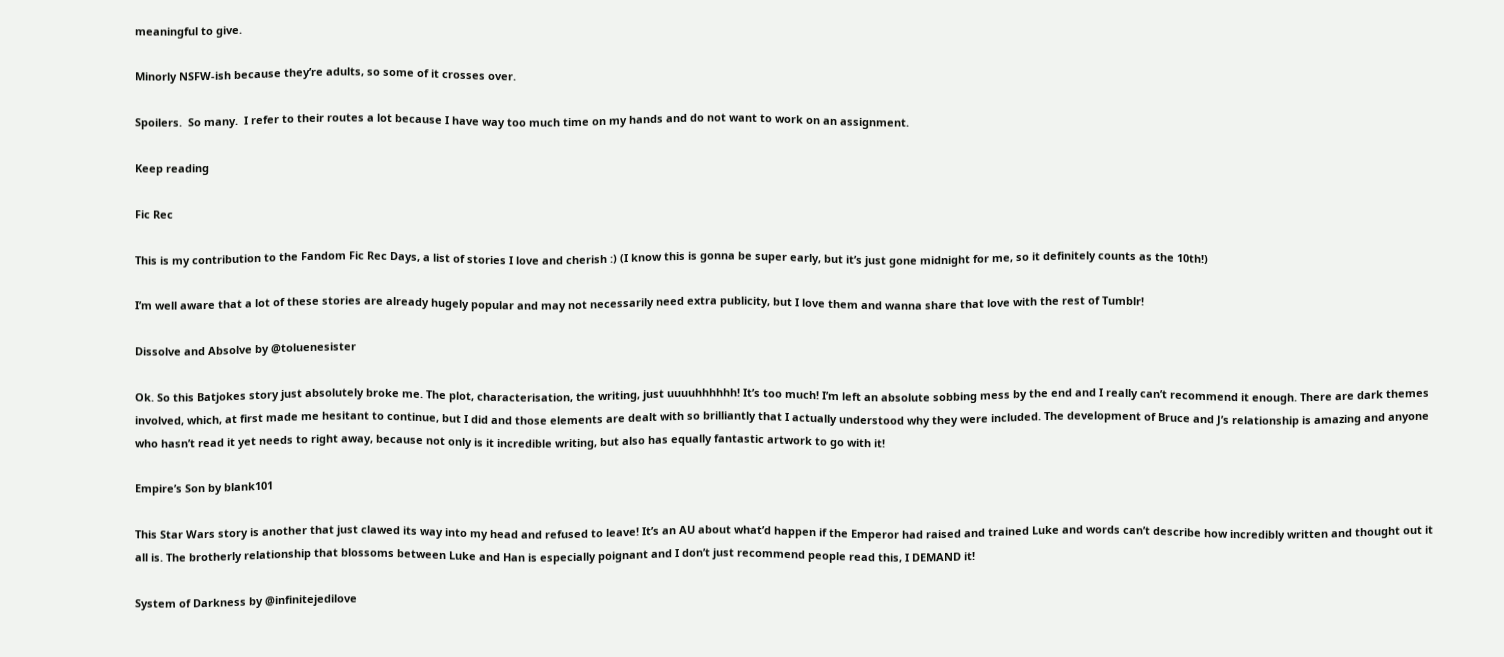meaningful to give.

Minorly NSFW-ish because they’re adults, so some of it crosses over.

Spoilers.  So many.  I refer to their routes a lot because I have way too much time on my hands and do not want to work on an assignment.

Keep reading

Fic Rec

This is my contribution to the Fandom Fic Rec Days, a list of stories I love and cherish :) (I know this is gonna be super early, but it’s just gone midnight for me, so it definitely counts as the 10th!)

I’m well aware that a lot of these stories are already hugely popular and may not necessarily need extra publicity, but I love them and wanna share that love with the rest of Tumblr!

Dissolve and Absolve by @toluenesister

Ok. So this Batjokes story just absolutely broke me. The plot, characterisation, the writing, just uuuuhhhhhh! It’s too much! I’m left an absolute sobbing mess by the end and I really can’t recommend it enough. There are dark themes involved, which, at first made me hesitant to continue, but I did and those elements are dealt with so brilliantly that I actually understood why they were included. The development of Bruce and J’s relationship is amazing and anyone who hasn’t read it yet needs to right away, because not only is it incredible writing, but also has equally fantastic artwork to go with it!

Empire’s Son by blank101

This Star Wars story is another that just clawed its way into my head and refused to leave! It’s an AU about what’d happen if the Emperor had raised and trained Luke and words can’t describe how incredibly written and thought out it all is. The brotherly relationship that blossoms between Luke and Han is especially poignant and I don’t just recommend people read this, I DEMAND it!

System of Darkness by @infinitejedilove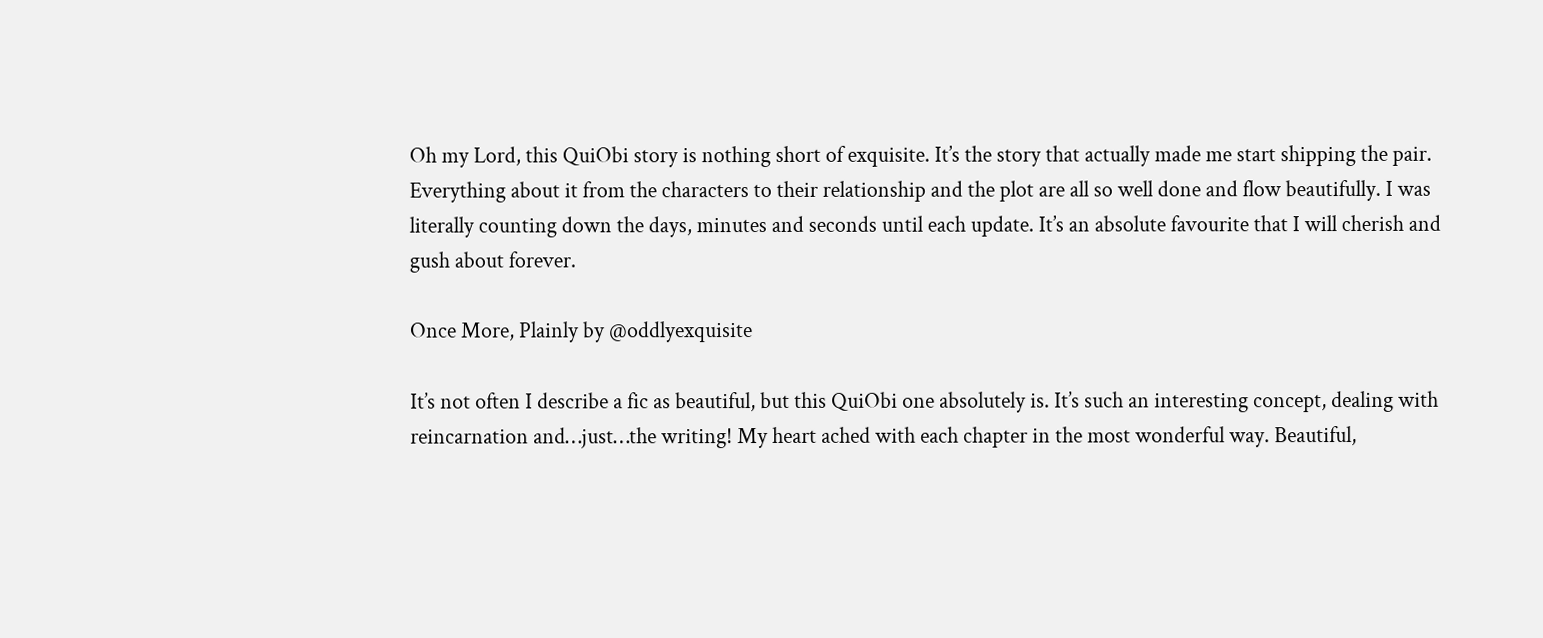Oh my Lord, this QuiObi story is nothing short of exquisite. It’s the story that actually made me start shipping the pair. Everything about it from the characters to their relationship and the plot are all so well done and flow beautifully. I was literally counting down the days, minutes and seconds until each update. It’s an absolute favourite that I will cherish and gush about forever.

Once More, Plainly by @oddlyexquisite

It’s not often I describe a fic as beautiful, but this QuiObi one absolutely is. It’s such an interesting concept, dealing with reincarnation and…just…the writing! My heart ached with each chapter in the most wonderful way. Beautiful,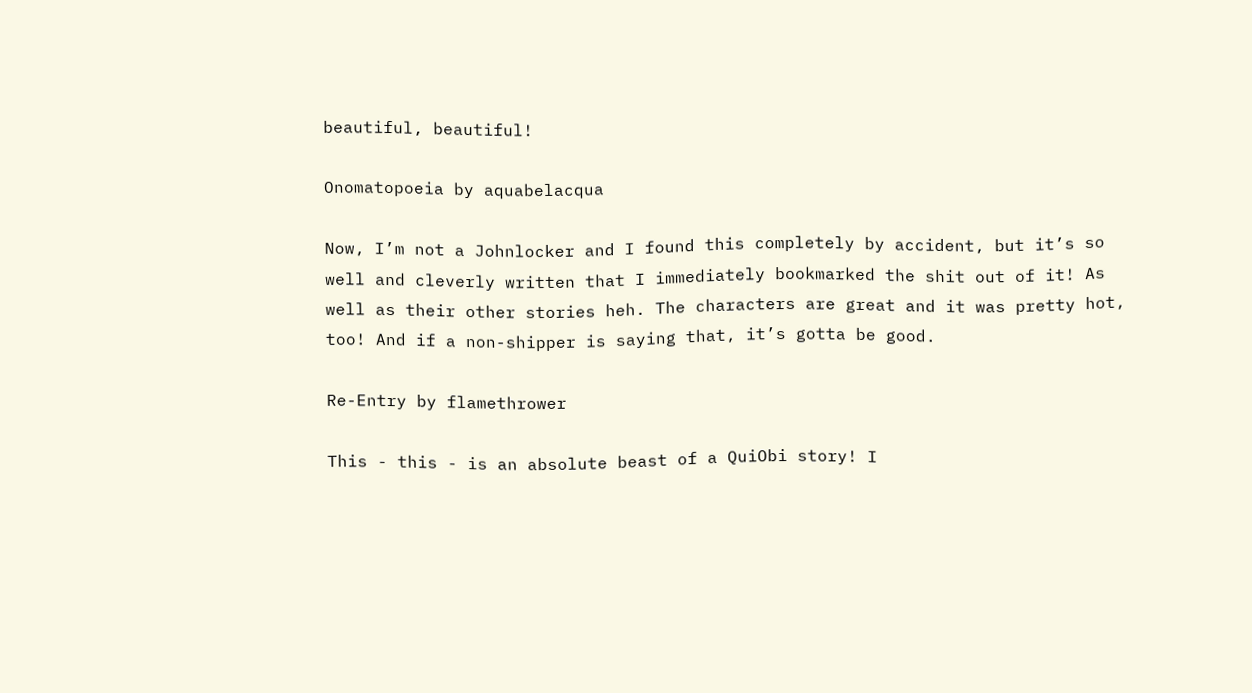beautiful, beautiful!

Onomatopoeia by aquabelacqua

Now, I’m not a Johnlocker and I found this completely by accident, but it’s so well and cleverly written that I immediately bookmarked the shit out of it! As well as their other stories heh. The characters are great and it was pretty hot, too! And if a non-shipper is saying that, it’s gotta be good.

Re-Entry by flamethrower

This - this - is an absolute beast of a QuiObi story! I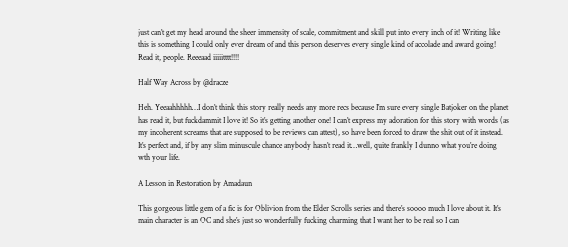just can’t get my head around the sheer immensity of scale, commitment and skill put into every inch of it! Writing like this is something I could only ever dream of and this person deserves every single kind of accolade and award going! Read it, people. Reeeaad iiiiitttt!!!!

Half Way Across by @dracze

Heh. Yeeaahhhhh…I don’t think this story really needs any more recs because I’m sure every single Batjoker on the planet has read it, but fuckdammit I love it! So it’s getting another one! I can’t express my adoration for this story with words (as my incoherent screams that are supposed to be reviews can attest), so have been forced to draw the shit out of it instead. It’s perfect and, if by any slim minuscule chance anybody hasn’t read it…well, quite frankly I dunno what you’re doing wth your life.

A Lesson in Restoration by Amadaun

This gorgeous little gem of a fic is for Oblivion from the Elder Scrolls series and there’s soooo much I love about it. It’s main character is an OC and she’s just so wonderfully fucking charming that I want her to be real so I can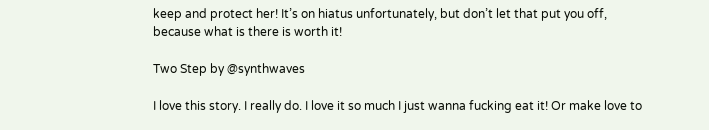keep and protect her! It’s on hiatus unfortunately, but don’t let that put you off, because what is there is worth it!

Two Step by @synthwaves

I love this story. I really do. I love it so much I just wanna fucking eat it! Or make love to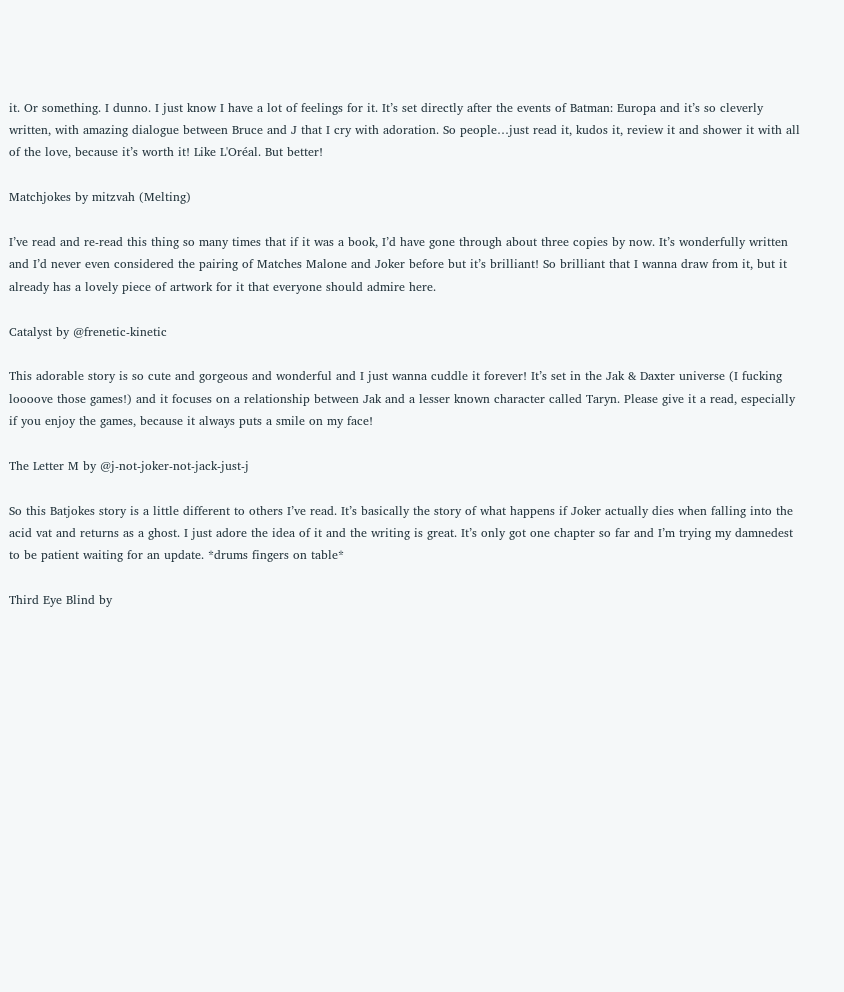it. Or something. I dunno. I just know I have a lot of feelings for it. It’s set directly after the events of Batman: Europa and it’s so cleverly written, with amazing dialogue between Bruce and J that I cry with adoration. So people…just read it, kudos it, review it and shower it with all of the love, because it’s worth it! Like L'Oréal. But better!

Matchjokes by mitzvah (Melting)

I’ve read and re-read this thing so many times that if it was a book, I’d have gone through about three copies by now. It’s wonderfully written and I’d never even considered the pairing of Matches Malone and Joker before but it’s brilliant! So brilliant that I wanna draw from it, but it already has a lovely piece of artwork for it that everyone should admire here.

Catalyst by @frenetic-kinetic

This adorable story is so cute and gorgeous and wonderful and I just wanna cuddle it forever! It’s set in the Jak & Daxter universe (I fucking loooove those games!) and it focuses on a relationship between Jak and a lesser known character called Taryn. Please give it a read, especially if you enjoy the games, because it always puts a smile on my face!

The Letter M by @j-not-joker-not-jack-just-j

So this Batjokes story is a little different to others I’ve read. It’s basically the story of what happens if Joker actually dies when falling into the acid vat and returns as a ghost. I just adore the idea of it and the writing is great. It’s only got one chapter so far and I’m trying my damnedest to be patient waiting for an update. *drums fingers on table*

Third Eye Blind by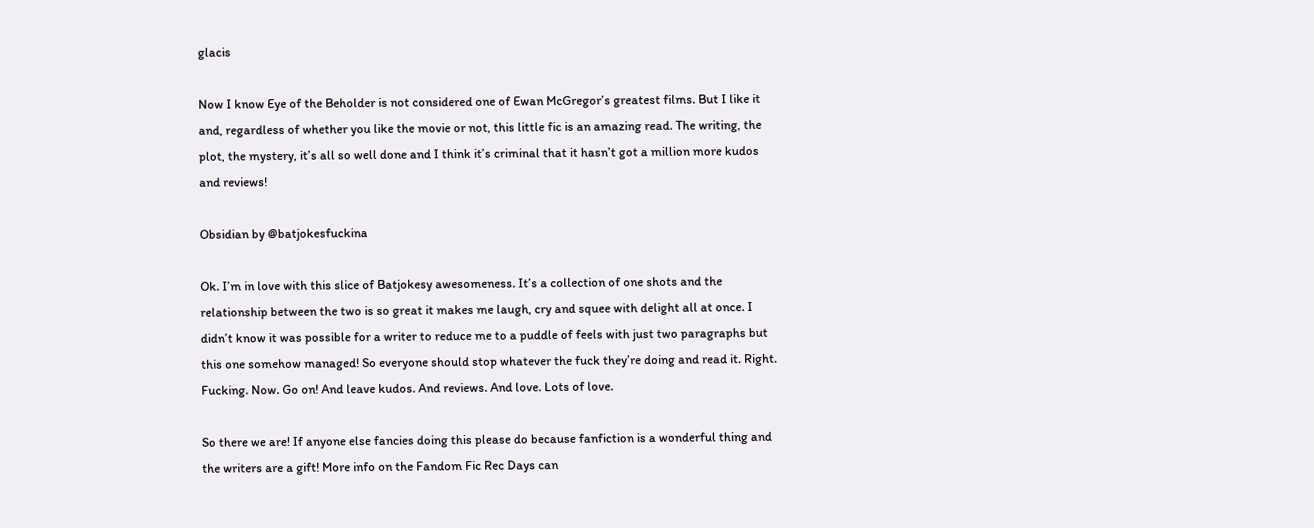glacis

Now I know Eye of the Beholder is not considered one of Ewan McGregor’s greatest films. But I like it and, regardless of whether you like the movie or not, this little fic is an amazing read. The writing, the plot, the mystery, it’s all so well done and I think it’s criminal that it hasn’t got a million more kudos and reviews!

Obsidian by @batjokesfuckina

Ok. I’m in love with this slice of Batjokesy awesomeness. It’s a collection of one shots and the relationship between the two is so great it makes me laugh, cry and squee with delight all at once. I didn’t know it was possible for a writer to reduce me to a puddle of feels with just two paragraphs but this one somehow managed! So everyone should stop whatever the fuck they’re doing and read it. Right. Fucking. Now. Go on! And leave kudos. And reviews. And love. Lots of love.

So there we are! If anyone else fancies doing this please do because fanfiction is a wonderful thing and the writers are a gift! More info on the Fandom Fic Rec Days can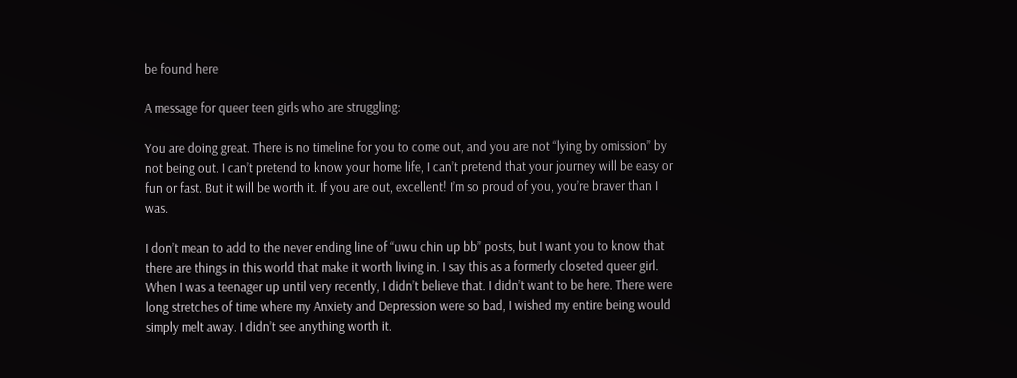be found here

A message for queer teen girls who are struggling:

You are doing great. There is no timeline for you to come out, and you are not “lying by omission” by not being out. I can’t pretend to know your home life, I can’t pretend that your journey will be easy or fun or fast. But it will be worth it. If you are out, excellent! I’m so proud of you, you’re braver than I was.

I don’t mean to add to the never ending line of “uwu chin up bb” posts, but I want you to know that there are things in this world that make it worth living in. I say this as a formerly closeted queer girl. When I was a teenager up until very recently, I didn’t believe that. I didn’t want to be here. There were long stretches of time where my Anxiety and Depression were so bad, I wished my entire being would simply melt away. I didn’t see anything worth it.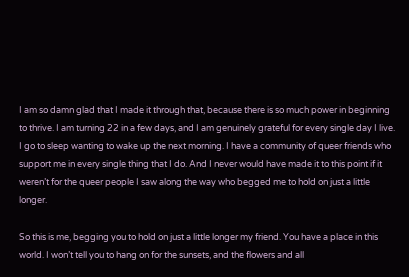I am so damn glad that I made it through that, because there is so much power in beginning to thrive. I am turning 22 in a few days, and I am genuinely grateful for every single day I live. I go to sleep wanting to wake up the next morning. I have a community of queer friends who support me in every single thing that I do. And I never would have made it to this point if it weren’t for the queer people I saw along the way who begged me to hold on just a little longer.

So this is me, begging you to hold on just a little longer my friend. You have a place in this world. I won’t tell you to hang on for the sunsets, and the flowers and all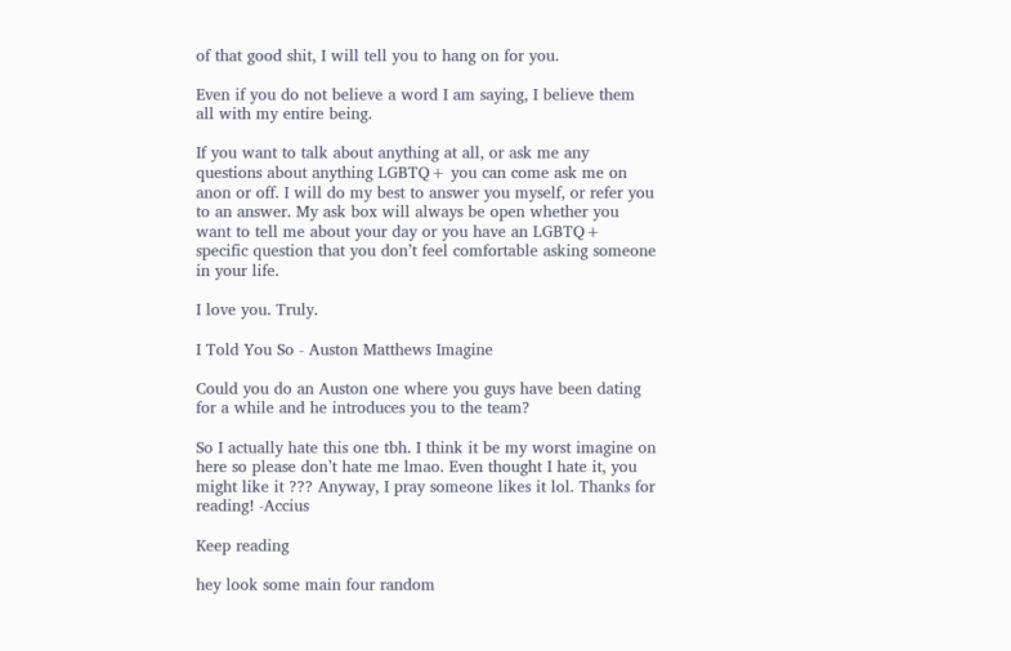of that good shit, I will tell you to hang on for you.

Even if you do not believe a word I am saying, I believe them all with my entire being.

If you want to talk about anything at all, or ask me any questions about anything LGBTQ+ you can come ask me on anon or off. I will do my best to answer you myself, or refer you to an answer. My ask box will always be open whether you want to tell me about your day or you have an LGBTQ+ specific question that you don’t feel comfortable asking someone in your life.

I love you. Truly.

I Told You So - Auston Matthews Imagine

Could you do an Auston one where you guys have been dating for a while and he introduces you to the team?

So I actually hate this one tbh. I think it be my worst imagine on here so please don’t hate me lmao. Even thought I hate it, you might like it ??? Anyway, I pray someone likes it lol. Thanks for reading! -Accius

Keep reading

hey look some main four random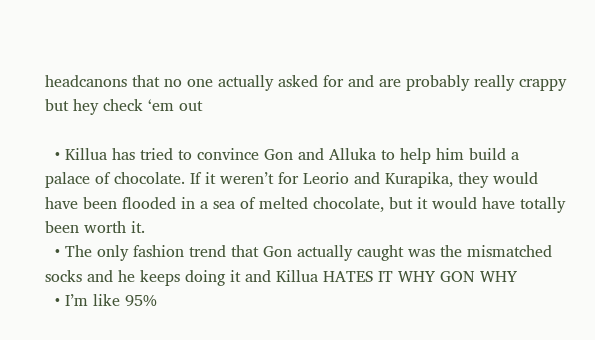headcanons that no one actually asked for and are probably really crappy but hey check ‘em out

  • Killua has tried to convince Gon and Alluka to help him build a palace of chocolate. If it weren’t for Leorio and Kurapika, they would have been flooded in a sea of melted chocolate, but it would have totally been worth it.
  • The only fashion trend that Gon actually caught was the mismatched socks and he keeps doing it and Killua HATES IT WHY GON WHY
  • I’m like 95%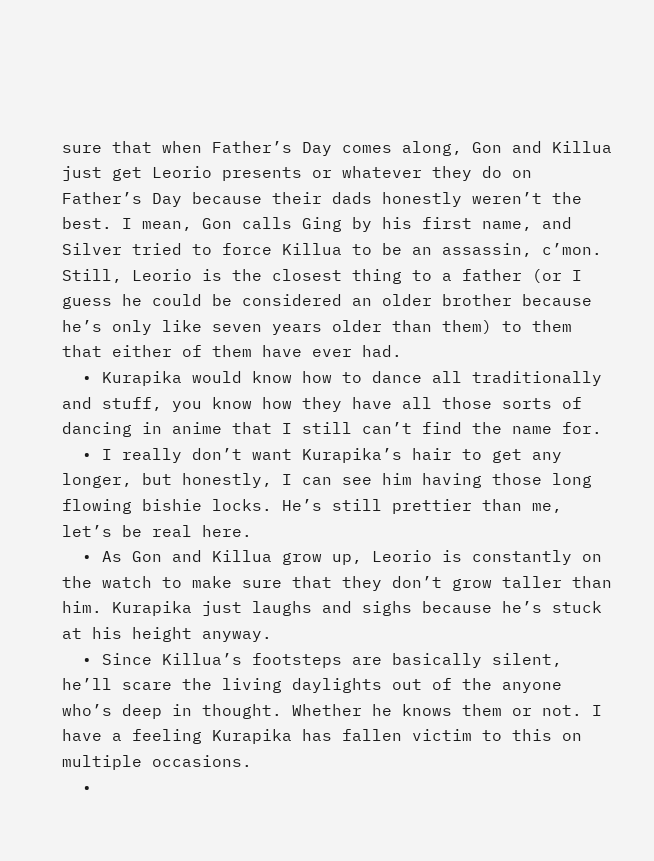sure that when Father’s Day comes along, Gon and Killua just get Leorio presents or whatever they do on Father’s Day because their dads honestly weren’t the best. I mean, Gon calls Ging by his first name, and Silver tried to force Killua to be an assassin, c’mon. Still, Leorio is the closest thing to a father (or I guess he could be considered an older brother because he’s only like seven years older than them) to them that either of them have ever had.
  • Kurapika would know how to dance all traditionally and stuff, you know how they have all those sorts of dancing in anime that I still can’t find the name for.
  • I really don’t want Kurapika’s hair to get any longer, but honestly, I can see him having those long flowing bishie locks. He’s still prettier than me, let’s be real here.
  • As Gon and Killua grow up, Leorio is constantly on the watch to make sure that they don’t grow taller than him. Kurapika just laughs and sighs because he’s stuck at his height anyway.
  • Since Killua’s footsteps are basically silent, he’ll scare the living daylights out of the anyone who’s deep in thought. Whether he knows them or not. I have a feeling Kurapika has fallen victim to this on multiple occasions.
  •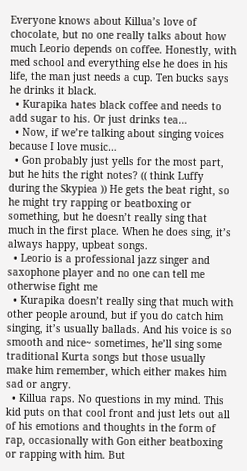Everyone knows about Killua’s love of chocolate, but no one really talks about how much Leorio depends on coffee. Honestly, with med school and everything else he does in his life, the man just needs a cup. Ten bucks says he drinks it black.
  • Kurapika hates black coffee and needs to add sugar to his. Or just drinks tea…
  • Now, if we’re talking about singing voices because I love music…
  • Gon probably just yells for the most part, but he hits the right notes? (( think Luffy during the Skypiea )) He gets the beat right, so he might try rapping or beatboxing or something, but he doesn’t really sing that much in the first place. When he does sing, it’s always happy, upbeat songs.
  • Leorio is a professional jazz singer and saxophone player and no one can tell me otherwise fight me
  • Kurapika doesn’t really sing that much with other people around, but if you do catch him singing, it’s usually ballads. And his voice is so smooth and nice~ sometimes, he’ll sing some traditional Kurta songs but those usually make him remember, which either makes him sad or angry.
  • Killua raps. No questions in my mind. This kid puts on that cool front and just lets out all of his emotions and thoughts in the form of rap, occasionally with Gon either beatboxing or rapping with him. But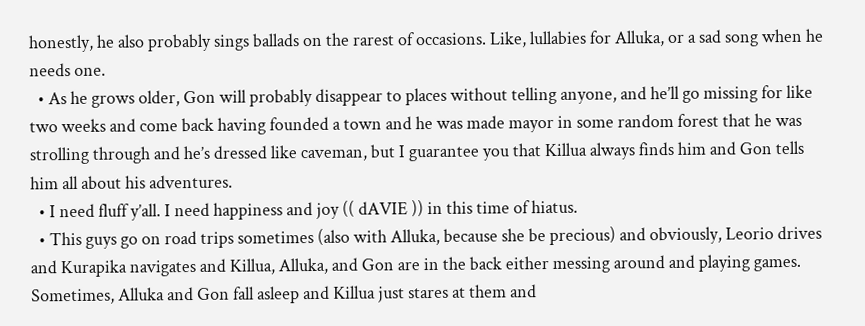honestly, he also probably sings ballads on the rarest of occasions. Like, lullabies for Alluka, or a sad song when he needs one.
  • As he grows older, Gon will probably disappear to places without telling anyone, and he’ll go missing for like two weeks and come back having founded a town and he was made mayor in some random forest that he was strolling through and he’s dressed like caveman, but I guarantee you that Killua always finds him and Gon tells him all about his adventures.
  • I need fluff y’all. I need happiness and joy (( dAVIE )) in this time of hiatus.
  • This guys go on road trips sometimes (also with Alluka, because she be precious) and obviously, Leorio drives and Kurapika navigates and Killua, Alluka, and Gon are in the back either messing around and playing games. Sometimes, Alluka and Gon fall asleep and Killua just stares at them and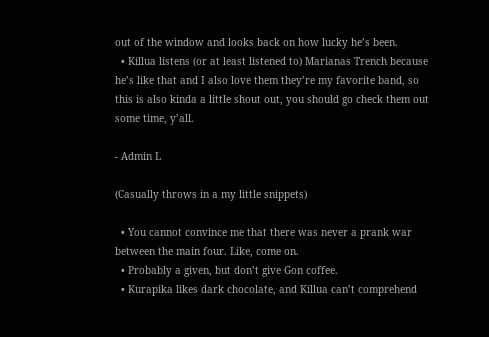out of the window and looks back on how lucky he’s been.
  • Killua listens (or at least listened to) Marianas Trench because he’s like that and I also love them they’re my favorite band, so this is also kinda a little shout out, you should go check them out some time, y’all.

- Admin L

(Casually throws in a my little snippets)

  • You cannot convince me that there was never a prank war between the main four. Like, come on.
  • Probably a given, but don’t give Gon coffee.
  • Kurapika likes dark chocolate, and Killua can’t comprehend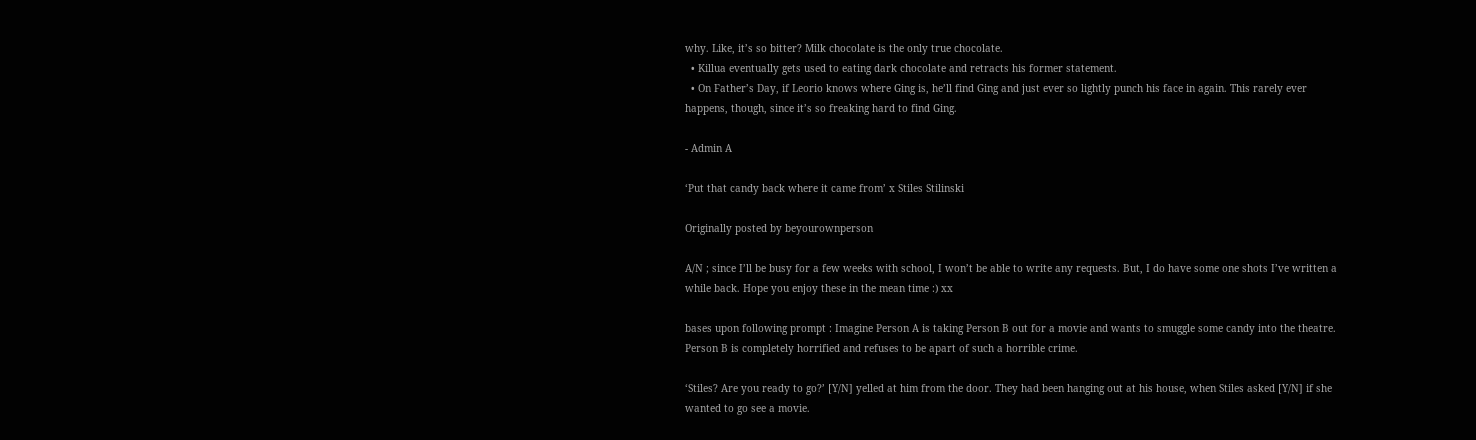why. Like, it’s so bitter? Milk chocolate is the only true chocolate.
  • Killua eventually gets used to eating dark chocolate and retracts his former statement.
  • On Father’s Day, if Leorio knows where Ging is, he’ll find Ging and just ever so lightly punch his face in again. This rarely ever happens, though, since it’s so freaking hard to find Ging.

- Admin A

‘Put that candy back where it came from’ x Stiles Stilinski

Originally posted by beyourownperson

A/N ; since I’ll be busy for a few weeks with school, I won’t be able to write any requests. But, I do have some one shots I’ve written a while back. Hope you enjoy these in the mean time :) xx

bases upon following prompt : Imagine Person A is taking Person B out for a movie and wants to smuggle some candy into the theatre. Person B is completely horrified and refuses to be apart of such a horrible crime.

‘Stiles? Are you ready to go?’ [Y/N] yelled at him from the door. They had been hanging out at his house, when Stiles asked [Y/N] if she wanted to go see a movie.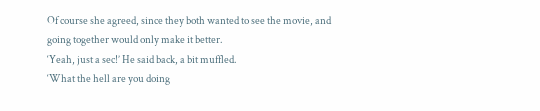Of course she agreed, since they both wanted to see the movie, and going together would only make it better.
‘Yeah, just a sec!’ He said back, a bit muffled.
‘What the hell are you doing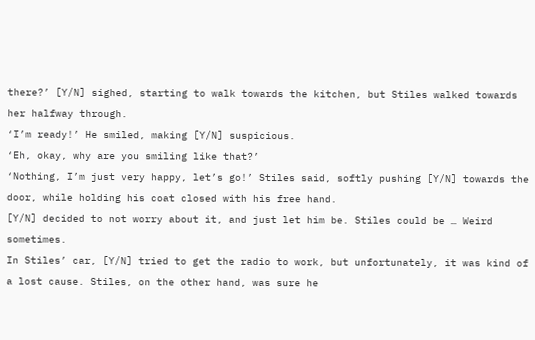there?’ [Y/N] sighed, starting to walk towards the kitchen, but Stiles walked towards her halfway through.
‘I’m ready!’ He smiled, making [Y/N] suspicious.
‘Eh, okay, why are you smiling like that?’
‘Nothing, I’m just very happy, let’s go!’ Stiles said, softly pushing [Y/N] towards the door, while holding his coat closed with his free hand.
[Y/N] decided to not worry about it, and just let him be. Stiles could be … Weird sometimes.
In Stiles’ car, [Y/N] tried to get the radio to work, but unfortunately, it was kind of a lost cause. Stiles, on the other hand, was sure he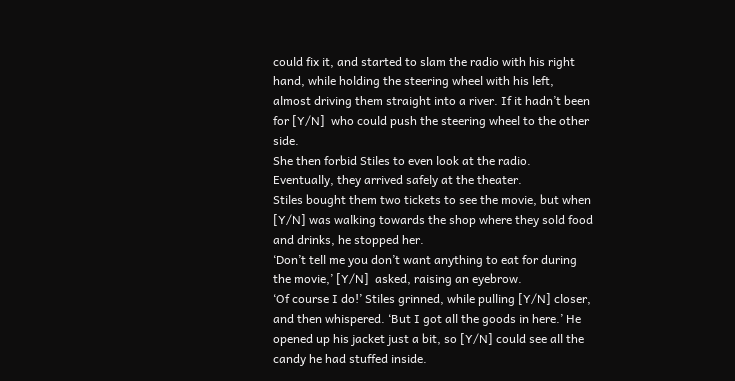could fix it, and started to slam the radio with his right hand, while holding the steering wheel with his left, almost driving them straight into a river. If it hadn’t been for [Y/N]  who could push the steering wheel to the other side.
She then forbid Stiles to even look at the radio.
Eventually, they arrived safely at the theater.
Stiles bought them two tickets to see the movie, but when [Y/N] was walking towards the shop where they sold food and drinks, he stopped her.
‘Don’t tell me you don’t want anything to eat for during the movie,’ [Y/N]  asked, raising an eyebrow.
‘Of course I do!’ Stiles grinned, while pulling [Y/N] closer, and then whispered. ‘But I got all the goods in here.’ He opened up his jacket just a bit, so [Y/N] could see all the candy he had stuffed inside.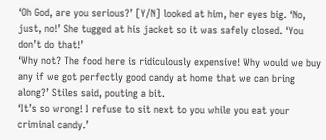‘Oh God, are you serious?’ [Y/N] looked at him, her eyes big. ‘No, just, no!’ She tugged at his jacket so it was safely closed. ‘You don’t do that!’
‘Why not? The food here is ridiculously expensive! Why would we buy any if we got perfectly good candy at home that we can bring along?’ Stiles said, pouting a bit.
‘It’s so wrong! I refuse to sit next to you while you eat your criminal candy.’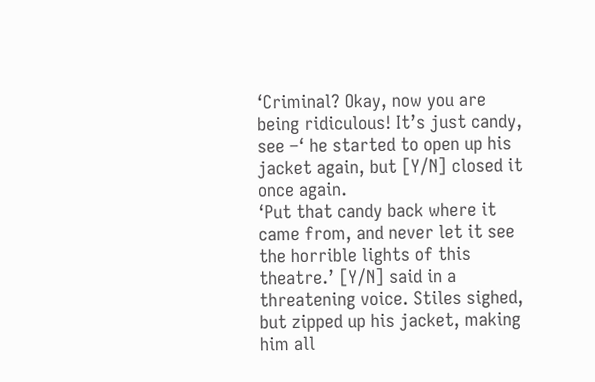‘Criminal? Okay, now you are being ridiculous! It’s just candy, see –‘ he started to open up his jacket again, but [Y/N] closed it once again.
‘Put that candy back where it came from, and never let it see the horrible lights of this theatre.’ [Y/N] said in a threatening voice. Stiles sighed, but zipped up his jacket, making him all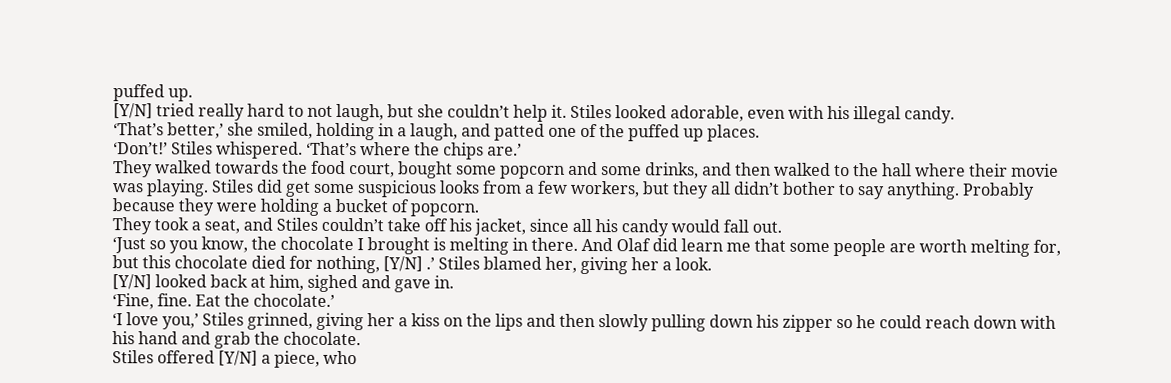puffed up.
[Y/N] tried really hard to not laugh, but she couldn’t help it. Stiles looked adorable, even with his illegal candy.
‘That’s better,’ she smiled, holding in a laugh, and patted one of the puffed up places.
‘Don’t!’ Stiles whispered. ‘That’s where the chips are.’
They walked towards the food court, bought some popcorn and some drinks, and then walked to the hall where their movie was playing. Stiles did get some suspicious looks from a few workers, but they all didn’t bother to say anything. Probably because they were holding a bucket of popcorn.
They took a seat, and Stiles couldn’t take off his jacket, since all his candy would fall out.
‘Just so you know, the chocolate I brought is melting in there. And Olaf did learn me that some people are worth melting for, but this chocolate died for nothing, [Y/N] .’ Stiles blamed her, giving her a look.
[Y/N] looked back at him, sighed and gave in.
‘Fine, fine. Eat the chocolate.’
‘I love you,’ Stiles grinned, giving her a kiss on the lips and then slowly pulling down his zipper so he could reach down with his hand and grab the chocolate.
Stiles offered [Y/N] a piece, who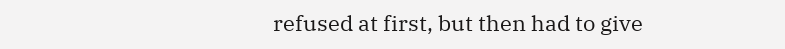refused at first, but then had to give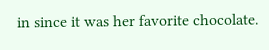in since it was her favorite chocolate.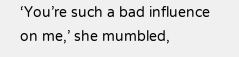‘You’re such a bad influence on me,’ she mumbled,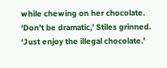while chewing on her chocolate.
‘Don’t be dramatic,’ Stiles grinned. ‘Just enjoy the illegal chocolate.’